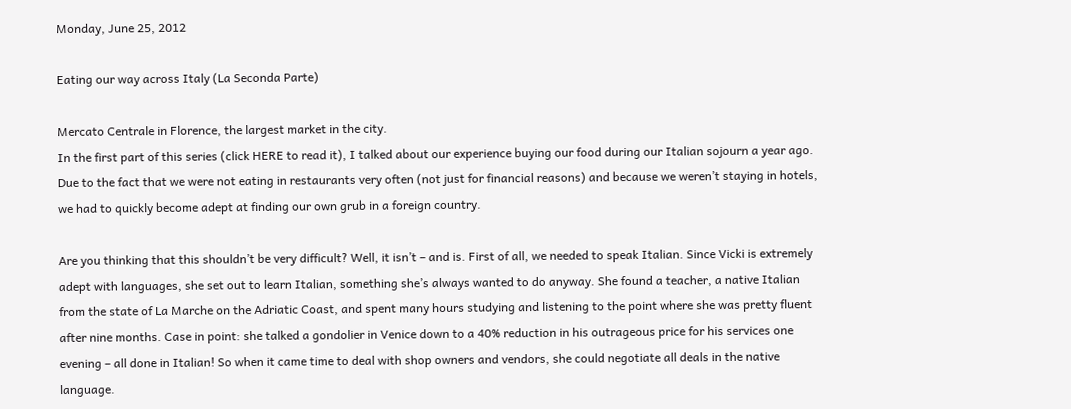Monday, June 25, 2012

Eating our way across Italy (La Seconda Parte)

Mercato Centrale in Florence, the largest market in the city.
In the first part of this series (click HERE to read it), I talked about our experience buying our food during our Italian sojourn a year ago. Due to the fact that we were not eating in restaurants very often (not just for financial reasons) and because we weren’t staying in hotels, we had to quickly become adept at finding our own grub in a foreign country.

Are you thinking that this shouldn’t be very difficult? Well, it isn’t – and is. First of all, we needed to speak Italian. Since Vicki is extremely adept with languages, she set out to learn Italian, something she’s always wanted to do anyway. She found a teacher, a native Italian from the state of La Marche on the Adriatic Coast, and spent many hours studying and listening to the point where she was pretty fluent after nine months. Case in point: she talked a gondolier in Venice down to a 40% reduction in his outrageous price for his services one evening – all done in Italian! So when it came time to deal with shop owners and vendors, she could negotiate all deals in the native language.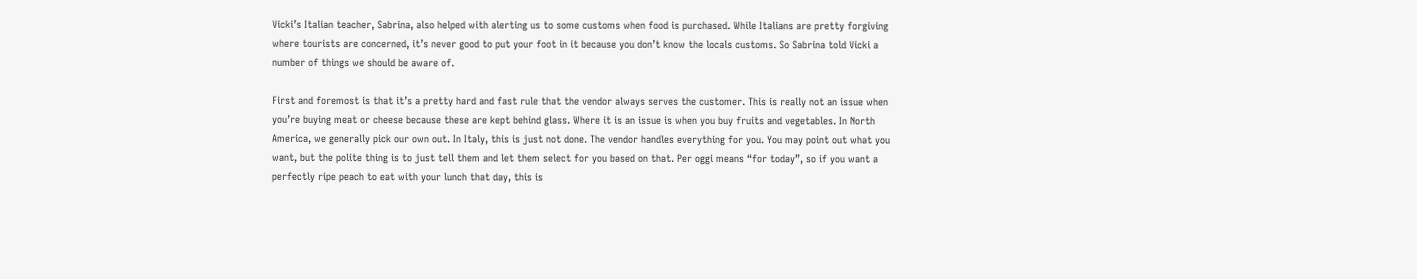Vicki’s Italian teacher, Sabrina, also helped with alerting us to some customs when food is purchased. While Italians are pretty forgiving where tourists are concerned, it’s never good to put your foot in it because you don’t know the locals customs. So Sabrina told Vicki a number of things we should be aware of.

First and foremost is that it’s a pretty hard and fast rule that the vendor always serves the customer. This is really not an issue when you’re buying meat or cheese because these are kept behind glass. Where it is an issue is when you buy fruits and vegetables. In North America, we generally pick our own out. In Italy, this is just not done. The vendor handles everything for you. You may point out what you want, but the polite thing is to just tell them and let them select for you based on that. Per oggi means “for today”, so if you want a perfectly ripe peach to eat with your lunch that day, this is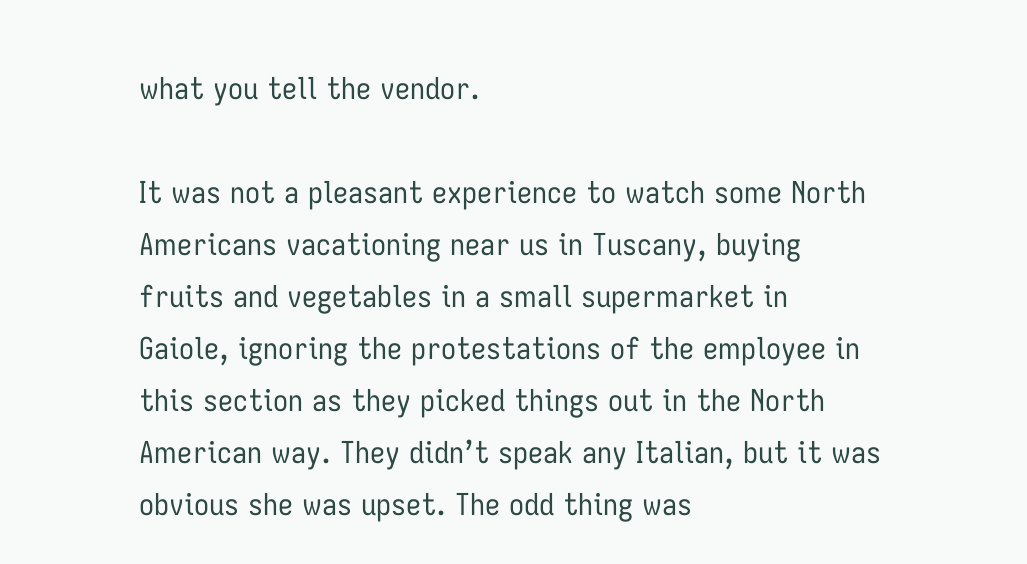what you tell the vendor.

It was not a pleasant experience to watch some North Americans vacationing near us in Tuscany, buying fruits and vegetables in a small supermarket in Gaiole, ignoring the protestations of the employee in this section as they picked things out in the North American way. They didn’t speak any Italian, but it was obvious she was upset. The odd thing was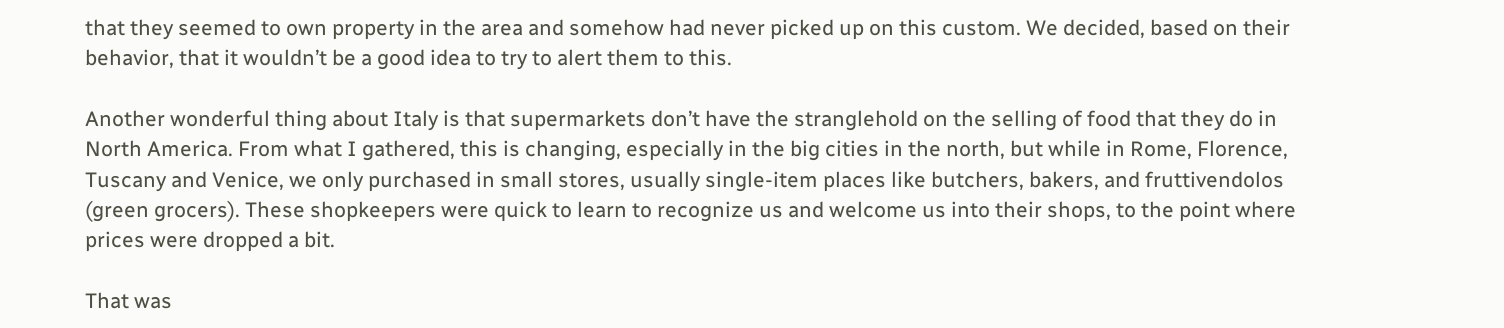that they seemed to own property in the area and somehow had never picked up on this custom. We decided, based on their behavior, that it wouldn’t be a good idea to try to alert them to this.

Another wonderful thing about Italy is that supermarkets don’t have the stranglehold on the selling of food that they do in North America. From what I gathered, this is changing, especially in the big cities in the north, but while in Rome, Florence, Tuscany and Venice, we only purchased in small stores, usually single-item places like butchers, bakers, and fruttivendolos (green grocers). These shopkeepers were quick to learn to recognize us and welcome us into their shops, to the point where prices were dropped a bit.

That was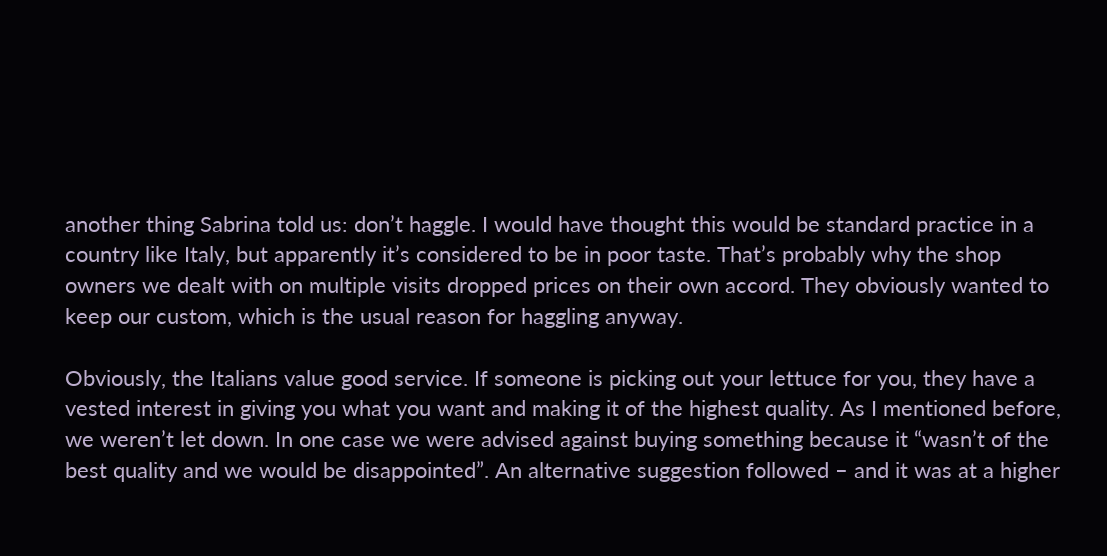another thing Sabrina told us: don’t haggle. I would have thought this would be standard practice in a country like Italy, but apparently it’s considered to be in poor taste. That’s probably why the shop owners we dealt with on multiple visits dropped prices on their own accord. They obviously wanted to keep our custom, which is the usual reason for haggling anyway.

Obviously, the Italians value good service. If someone is picking out your lettuce for you, they have a vested interest in giving you what you want and making it of the highest quality. As I mentioned before, we weren’t let down. In one case we were advised against buying something because it “wasn’t of the best quality and we would be disappointed”. An alternative suggestion followed – and it was at a higher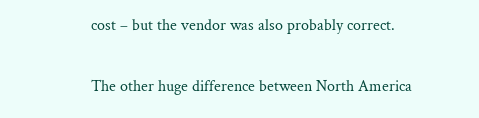cost – but the vendor was also probably correct.

The other huge difference between North America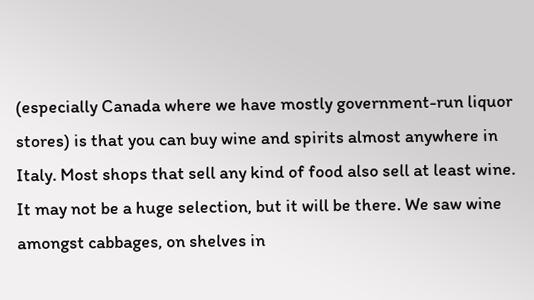(especially Canada where we have mostly government-run liquor stores) is that you can buy wine and spirits almost anywhere in Italy. Most shops that sell any kind of food also sell at least wine. It may not be a huge selection, but it will be there. We saw wine amongst cabbages, on shelves in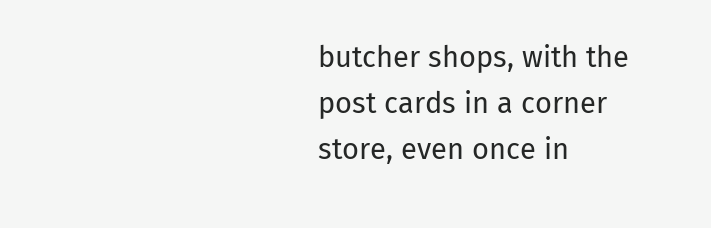butcher shops, with the post cards in a corner store, even once in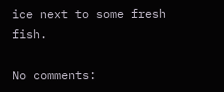ice next to some fresh fish.

No comments: